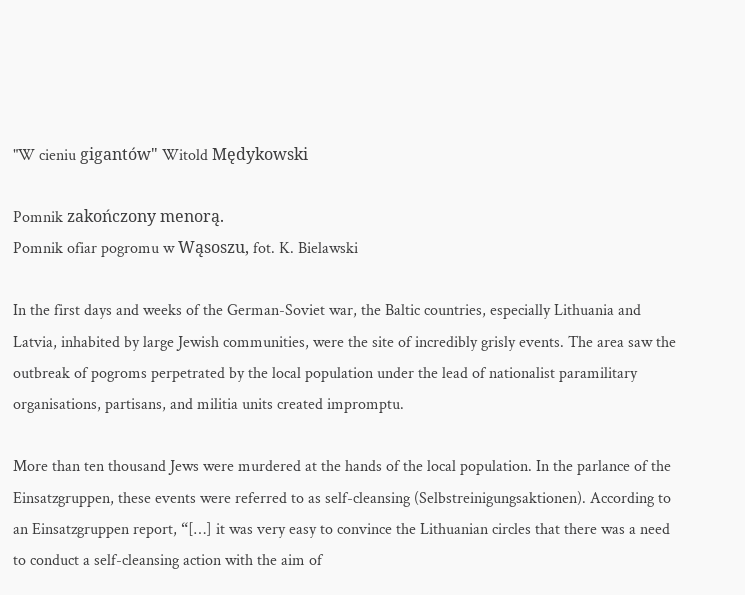"W cieniu gigantów" Witold Mędykowski

Pomnik zakończony menorą.
Pomnik ofiar pogromu w Wąsoszu, fot. K. Bielawski

In the first days and weeks of the German-Soviet war, the Baltic countries, especially Lithuania and Latvia, inhabited by large Jewish communities, were the site of incredibly grisly events. The area saw the outbreak of pogroms perpetrated by the local population under the lead of nationalist paramilitary organisations, partisans, and militia units created impromptu.

More than ten thousand Jews were murdered at the hands of the local population. In the parlance of the Einsatzgruppen, these events were referred to as self-cleansing (Selbstreinigungsaktionen). According to an Einsatzgruppen report, “[…] it was very easy to convince the Lithuanian circles that there was a need to conduct a self-cleansing action with the aim of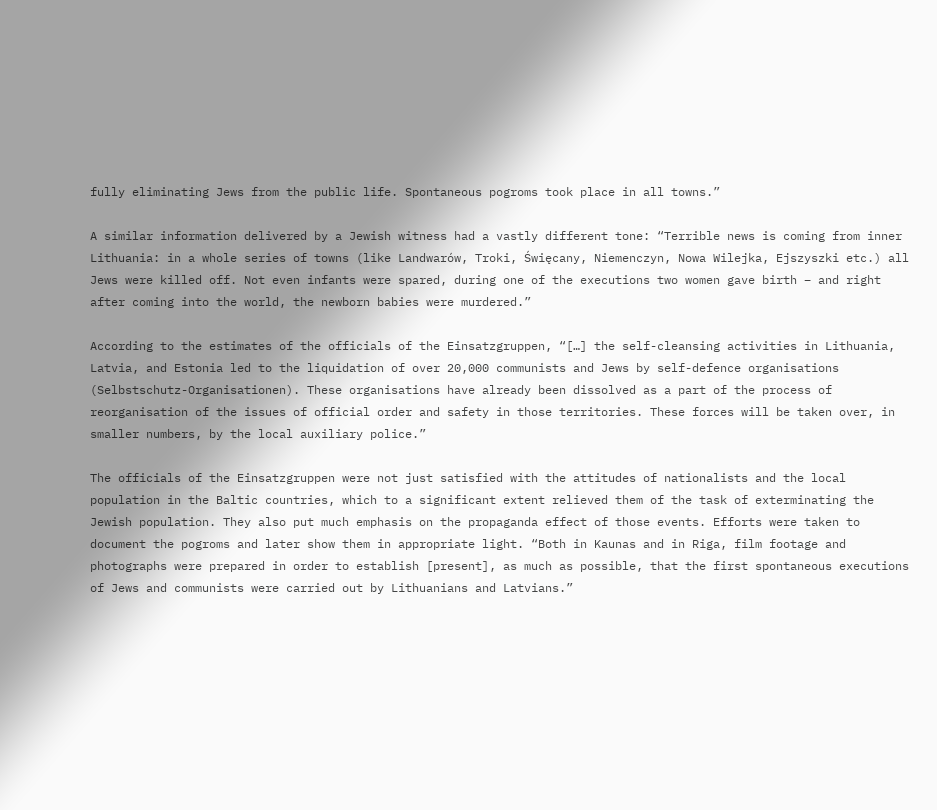fully eliminating Jews from the public life. Spontaneous pogroms took place in all towns.”

A similar information delivered by a Jewish witness had a vastly different tone: “Terrible news is coming from inner Lithuania: in a whole series of towns (like Landwarów, Troki, Święcany, Niemenczyn, Nowa Wilejka, Ejszyszki etc.) all Jews were killed off. Not even infants were spared, during one of the executions two women gave birth – and right after coming into the world, the newborn babies were murdered.”

According to the estimates of the officials of the Einsatzgruppen, “[…] the self-cleansing activities in Lithuania, Latvia, and Estonia led to the liquidation of over 20,000 communists and Jews by self-defence organisations (Selbstschutz-Organisationen). These organisations have already been dissolved as a part of the process of reorganisation of the issues of official order and safety in those territories. These forces will be taken over, in smaller numbers, by the local auxiliary police.”

The officials of the Einsatzgruppen were not just satisfied with the attitudes of nationalists and the local population in the Baltic countries, which to a significant extent relieved them of the task of exterminating the Jewish population. They also put much emphasis on the propaganda effect of those events. Efforts were taken to document the pogroms and later show them in appropriate light. “Both in Kaunas and in Riga, film footage and photographs were prepared in order to establish [present], as much as possible, that the first spontaneous executions of Jews and communists were carried out by Lithuanians and Latvians.”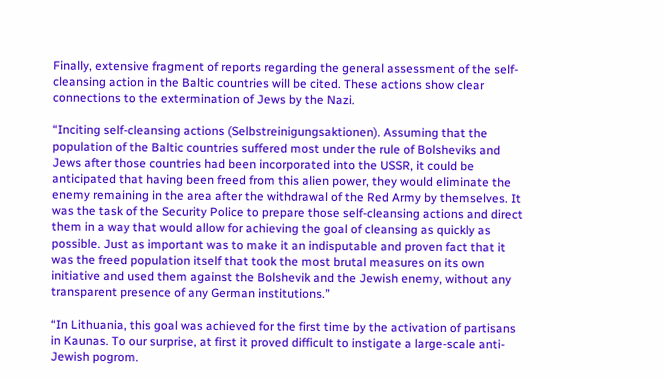Finally, extensive fragment of reports regarding the general assessment of the self-cleansing action in the Baltic countries will be cited. These actions show clear connections to the extermination of Jews by the Nazi.

“Inciting self-cleansing actions (Selbstreinigungsaktionen). Assuming that the population of the Baltic countries suffered most under the rule of Bolsheviks and Jews after those countries had been incorporated into the USSR, it could be anticipated that having been freed from this alien power, they would eliminate the enemy remaining in the area after the withdrawal of the Red Army by themselves. It was the task of the Security Police to prepare those self-cleansing actions and direct them in a way that would allow for achieving the goal of cleansing as quickly as possible. Just as important was to make it an indisputable and proven fact that it was the freed population itself that took the most brutal measures on its own initiative and used them against the Bolshevik and the Jewish enemy, without any transparent presence of any German institutions.”

“In Lithuania, this goal was achieved for the first time by the activation of partisans in Kaunas. To our surprise, at first it proved difficult to instigate a large-scale anti-Jewish pogrom.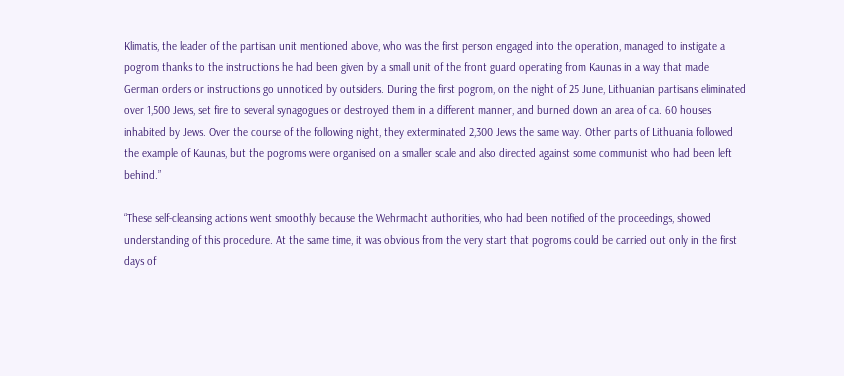Klimatis, the leader of the partisan unit mentioned above, who was the first person engaged into the operation, managed to instigate a pogrom thanks to the instructions he had been given by a small unit of the front guard operating from Kaunas in a way that made German orders or instructions go unnoticed by outsiders. During the first pogrom, on the night of 25 June, Lithuanian partisans eliminated over 1,500 Jews, set fire to several synagogues or destroyed them in a different manner, and burned down an area of ca. 60 houses inhabited by Jews. Over the course of the following night, they exterminated 2,300 Jews the same way. Other parts of Lithuania followed the example of Kaunas, but the pogroms were organised on a smaller scale and also directed against some communist who had been left behind.”

“These self-cleansing actions went smoothly because the Wehrmacht authorities, who had been notified of the proceedings, showed understanding of this procedure. At the same time, it was obvious from the very start that pogroms could be carried out only in the first days of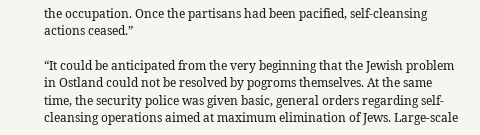the occupation. Once the partisans had been pacified, self-cleansing actions ceased.”

“It could be anticipated from the very beginning that the Jewish problem in Ostland could not be resolved by pogroms themselves. At the same time, the security police was given basic, general orders regarding self-cleansing operations aimed at maximum elimination of Jews. Large-scale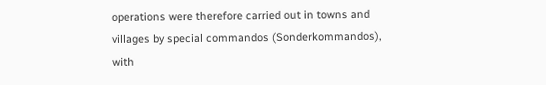operations were therefore carried out in towns and villages by special commandos (Sonderkommandos), with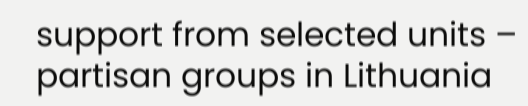support from selected units – partisan groups in Lithuania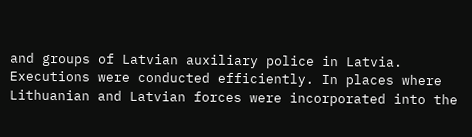and groups of Latvian auxiliary police in Latvia. Executions were conducted efficiently. In places where Lithuanian and Latvian forces were incorporated into the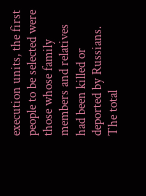execution units, the first people to be selected were those whose family members and relatives had been killed or deported by Russians. The total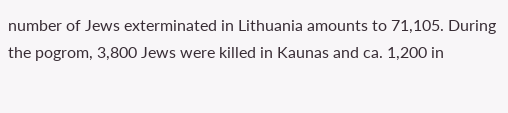number of Jews exterminated in Lithuania amounts to 71,105. During the pogrom, 3,800 Jews were killed in Kaunas and ca. 1,200 in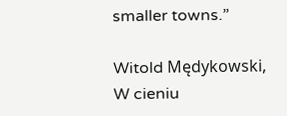smaller towns.”

Witold Mędykowski, W cieniu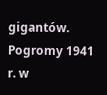gigantów. Pogromy 1941 r. w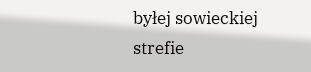byłej sowieckiej strefie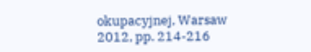okupacyjnej, Warsaw 2012, pp. 214-216